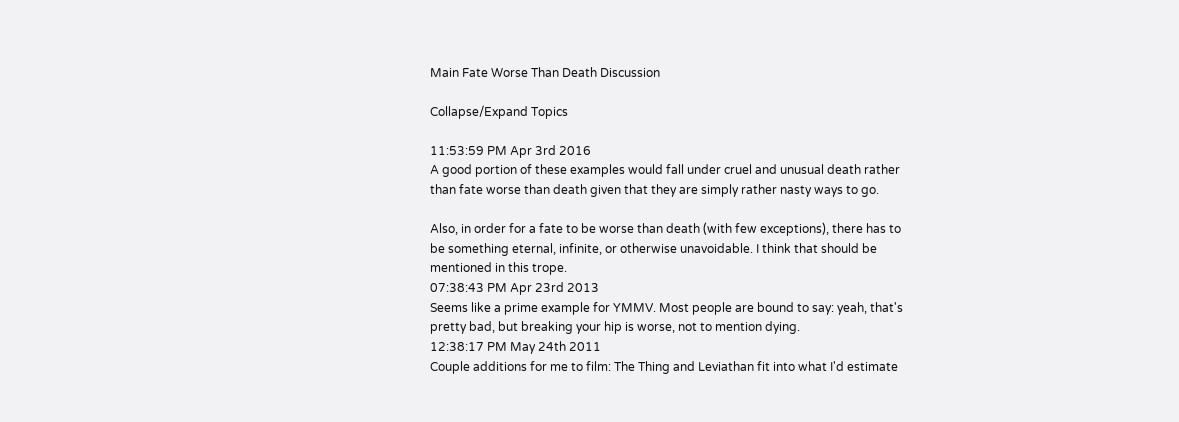Main Fate Worse Than Death Discussion

Collapse/Expand Topics

11:53:59 PM Apr 3rd 2016
A good portion of these examples would fall under cruel and unusual death rather than fate worse than death given that they are simply rather nasty ways to go.

Also, in order for a fate to be worse than death (with few exceptions), there has to be something eternal, infinite, or otherwise unavoidable. I think that should be mentioned in this trope.
07:38:43 PM Apr 23rd 2013
Seems like a prime example for YMMV. Most people are bound to say: yeah, that's pretty bad, but breaking your hip is worse, not to mention dying.
12:38:17 PM May 24th 2011
Couple additions for me to film: The Thing and Leviathan fit into what I'd estimate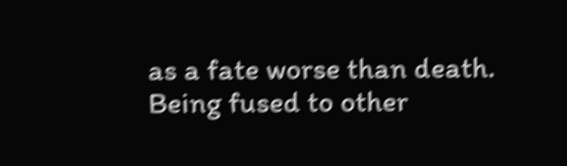as a fate worse than death. Being fused to other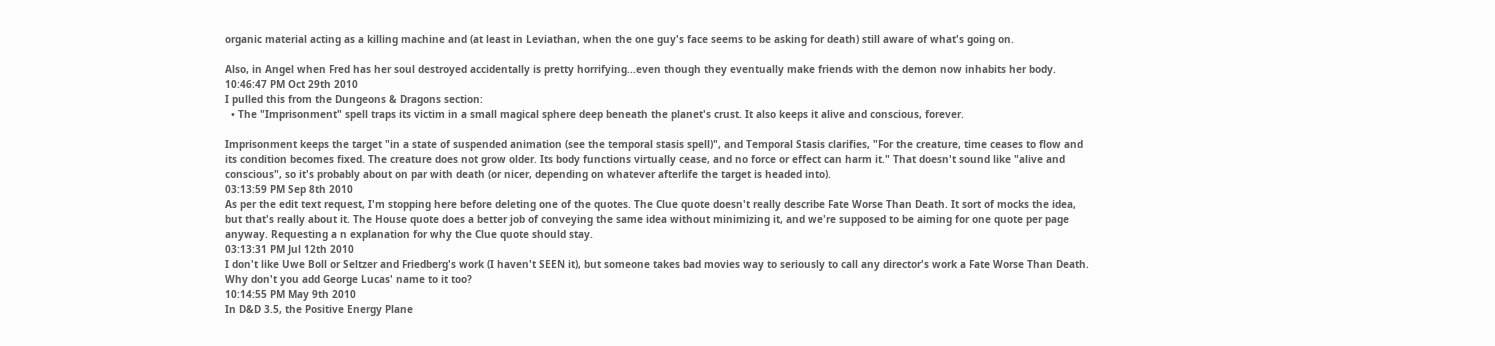organic material acting as a killing machine and (at least in Leviathan, when the one guy's face seems to be asking for death) still aware of what's going on.

Also, in Angel when Fred has her soul destroyed accidentally is pretty horrifying...even though they eventually make friends with the demon now inhabits her body.
10:46:47 PM Oct 29th 2010
I pulled this from the Dungeons & Dragons section:
  • The "Imprisonment" spell traps its victim in a small magical sphere deep beneath the planet's crust. It also keeps it alive and conscious, forever.

Imprisonment keeps the target "in a state of suspended animation (see the temporal stasis spell)", and Temporal Stasis clarifies, "For the creature, time ceases to flow and its condition becomes fixed. The creature does not grow older. Its body functions virtually cease, and no force or effect can harm it." That doesn't sound like "alive and conscious", so it's probably about on par with death (or nicer, depending on whatever afterlife the target is headed into).
03:13:59 PM Sep 8th 2010
As per the edit text request, I'm stopping here before deleting one of the quotes. The Clue quote doesn't really describe Fate Worse Than Death. It sort of mocks the idea, but that's really about it. The House quote does a better job of conveying the same idea without minimizing it, and we're supposed to be aiming for one quote per page anyway. Requesting a n explanation for why the Clue quote should stay.
03:13:31 PM Jul 12th 2010
I don't like Uwe Boll or Seltzer and Friedberg's work (I haven't SEEN it), but someone takes bad movies way to seriously to call any director's work a Fate Worse Than Death. Why don't you add George Lucas' name to it too?
10:14:55 PM May 9th 2010
In D&D 3.5, the Positive Energy Plane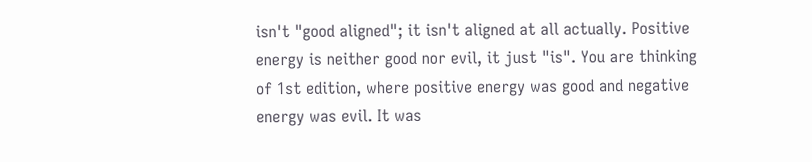isn't "good aligned"; it isn't aligned at all actually. Positive energy is neither good nor evil, it just "is". You are thinking of 1st edition, where positive energy was good and negative energy was evil. It was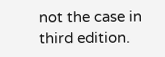not the case in third edition.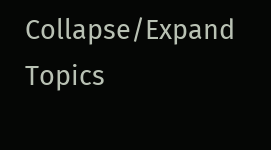Collapse/Expand Topics